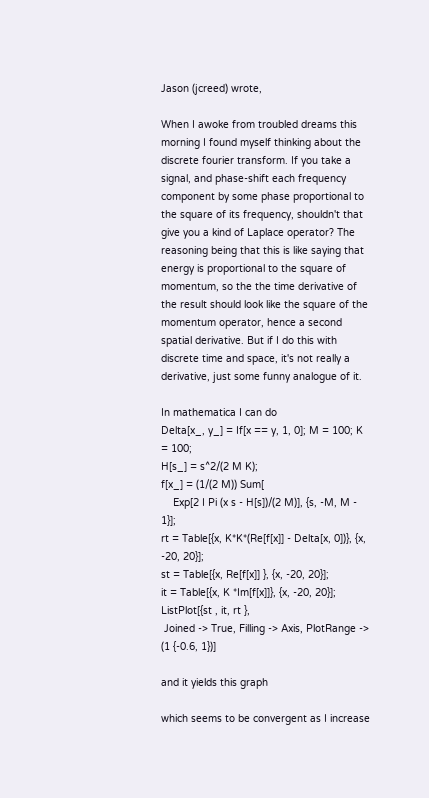Jason (jcreed) wrote,

When I awoke from troubled dreams this morning I found myself thinking about the discrete fourier transform. If you take a signal, and phase-shift each frequency component by some phase proportional to the square of its frequency, shouldn't that give you a kind of Laplace operator? The reasoning being that this is like saying that energy is proportional to the square of momentum, so the the time derivative of the result should look like the square of the momentum operator, hence a second spatial derivative. But if I do this with discrete time and space, it's not really a derivative, just some funny analogue of it.

In mathematica I can do
Delta[x_, y_] = If[x == y, 1, 0]; M = 100; K = 100;
H[s_] = s^2/(2 M K);
f[x_] = (1/(2 M)) Sum[
    Exp[2 I Pi (x s - H[s])/(2 M)], {s, -M, M - 1}];
rt = Table[{x, K*K*(Re[f[x]] - Delta[x, 0])}, {x, -20, 20}];
st = Table[{x, Re[f[x]] }, {x, -20, 20}];
it = Table[{x, K *Im[f[x]]}, {x, -20, 20}]; ListPlot[{st , it, rt },
 Joined -> True, Filling -> Axis, PlotRange -> (1 {-0.6, 1})]

and it yields this graph

which seems to be convergent as I increase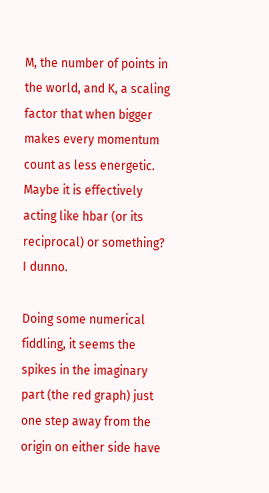M, the number of points in the world, and K, a scaling factor that when bigger makes every momentum count as less energetic. Maybe it is effectively acting like hbar (or its reciprocal) or something? I dunno.

Doing some numerical fiddling, it seems the spikes in the imaginary part (the red graph) just one step away from the origin on either side have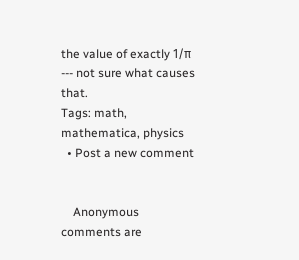the value of exactly 1/π --- not sure what causes that.
Tags: math, mathematica, physics
  • Post a new comment


    Anonymous comments are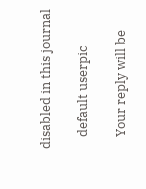disabled in this journal

    default userpic

    Your reply will be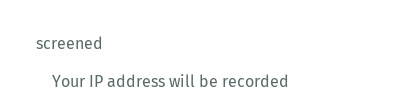screened

    Your IP address will be recorded